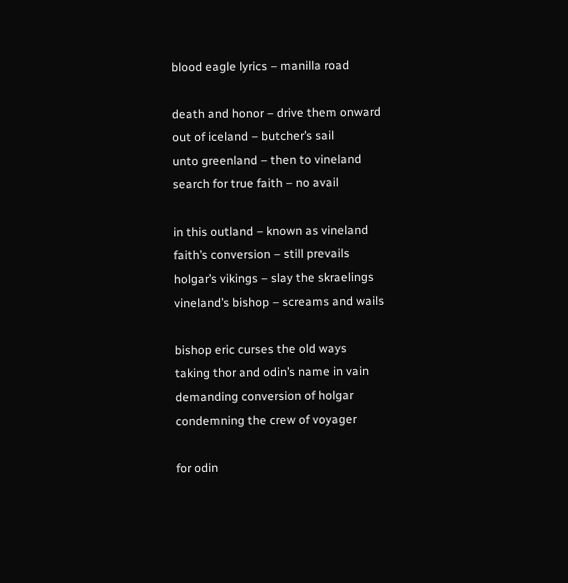blood eagle lyrics – manilla road

death and honor – drive them onward
out of iceland – butcher’s sail
unto greenland – then to vineland
search for true faith – no avail

in this outland – known as vineland
faith’s conversion – still prevails
holgar’s vikings – slay the skraelings
vineland’s bishop – screams and wails

bishop eric curses the old ways
taking thor and odin’s name in vain
demanding conversion of holgar
condemning the crew of voyager

for odin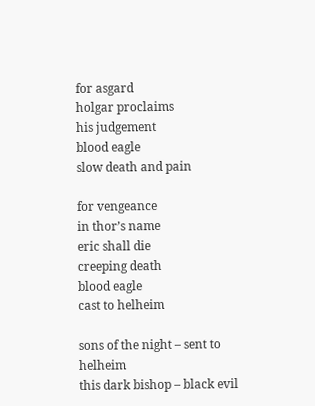for asgard
holgar proclaims
his judgement
blood eagle
slow death and pain

for vengeance
in thor’s name
eric shall die
creeping death
blood eagle
cast to helheim

sons of the night – sent to helheim
this dark bishop – black evil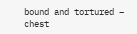bound and tortured – chest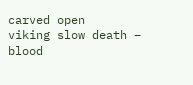carved open
viking slow death – blood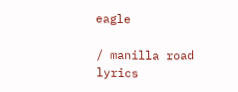eagle

/ manilla road lyrics